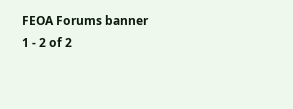FEOA Forums banner
1 - 2 of 2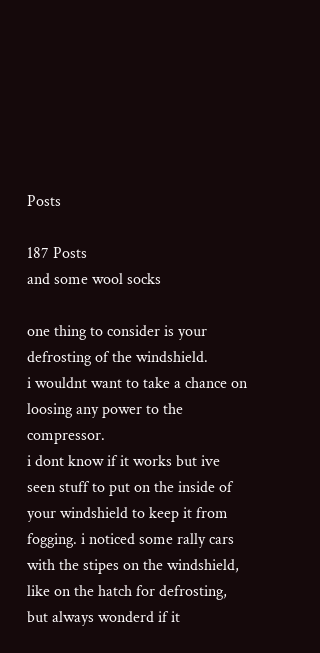Posts

187 Posts
and some wool socks

one thing to consider is your defrosting of the windshield.
i wouldnt want to take a chance on loosing any power to the compressor.
i dont know if it works but ive seen stuff to put on the inside of your windshield to keep it from fogging. i noticed some rally cars with the stipes on the windshield, like on the hatch for defrosting, but always wonderd if it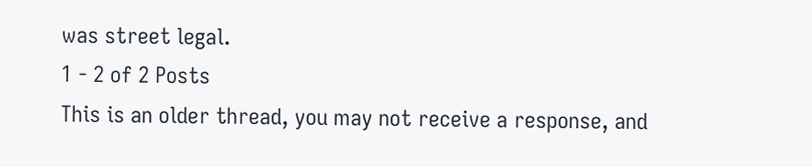was street legal.
1 - 2 of 2 Posts
This is an older thread, you may not receive a response, and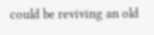could be reviving an old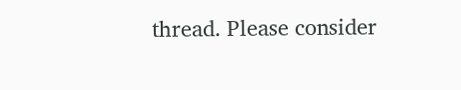thread. Please consider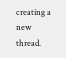creating a new thread.